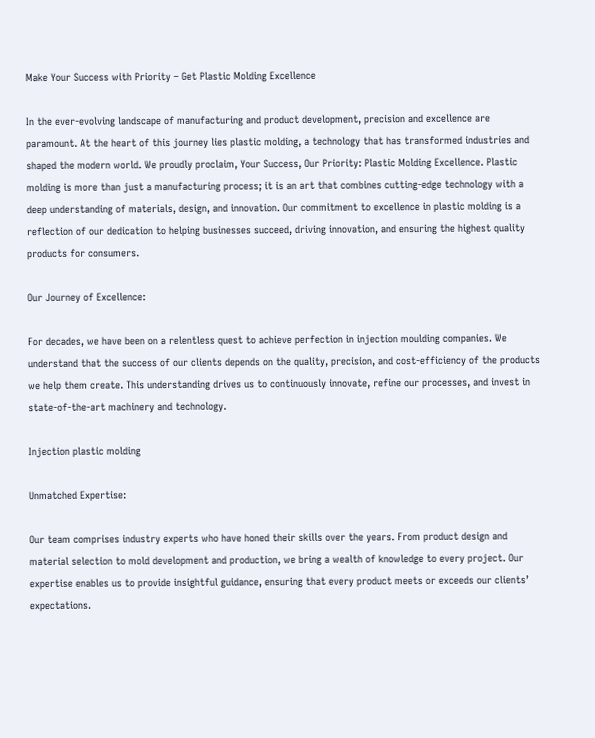Make Your Success with Priority – Get Plastic Molding Excellence

In the ever-evolving landscape of manufacturing and product development, precision and excellence are paramount. At the heart of this journey lies plastic molding, a technology that has transformed industries and shaped the modern world. We proudly proclaim, Your Success, Our Priority: Plastic Molding Excellence. Plastic molding is more than just a manufacturing process; it is an art that combines cutting-edge technology with a deep understanding of materials, design, and innovation. Our commitment to excellence in plastic molding is a reflection of our dedication to helping businesses succeed, driving innovation, and ensuring the highest quality products for consumers.

Our Journey of Excellence:

For decades, we have been on a relentless quest to achieve perfection in injection moulding companies. We understand that the success of our clients depends on the quality, precision, and cost-efficiency of the products we help them create. This understanding drives us to continuously innovate, refine our processes, and invest in state-of-the-art machinery and technology.

Injection plastic molding

Unmatched Expertise:

Our team comprises industry experts who have honed their skills over the years. From product design and material selection to mold development and production, we bring a wealth of knowledge to every project. Our expertise enables us to provide insightful guidance, ensuring that every product meets or exceeds our clients’ expectations.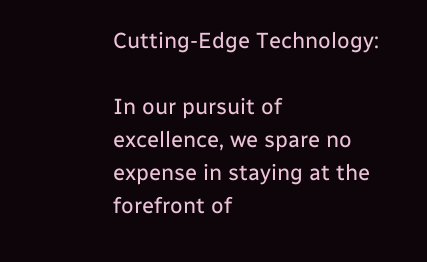Cutting-Edge Technology:

In our pursuit of excellence, we spare no expense in staying at the forefront of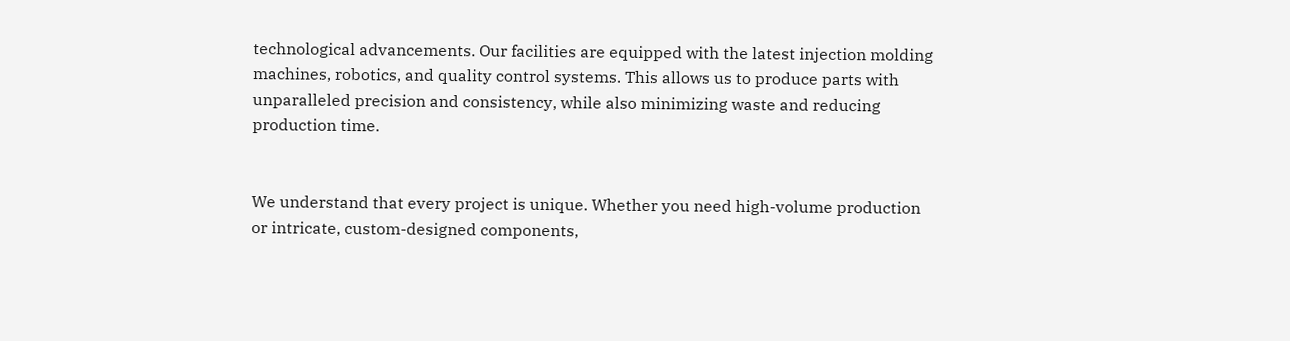technological advancements. Our facilities are equipped with the latest injection molding machines, robotics, and quality control systems. This allows us to produce parts with unparalleled precision and consistency, while also minimizing waste and reducing production time.


We understand that every project is unique. Whether you need high-volume production or intricate, custom-designed components,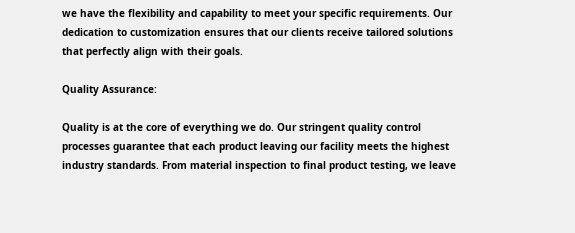we have the flexibility and capability to meet your specific requirements. Our dedication to customization ensures that our clients receive tailored solutions that perfectly align with their goals.

Quality Assurance:

Quality is at the core of everything we do. Our stringent quality control processes guarantee that each product leaving our facility meets the highest industry standards. From material inspection to final product testing, we leave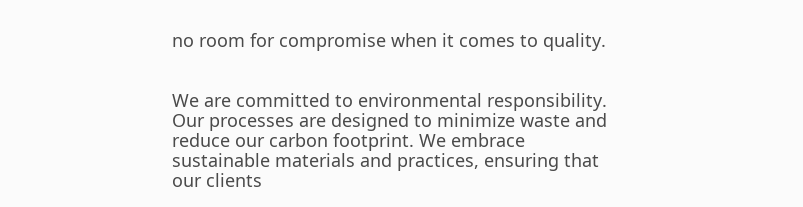no room for compromise when it comes to quality.


We are committed to environmental responsibility. Our processes are designed to minimize waste and reduce our carbon footprint. We embrace sustainable materials and practices, ensuring that our clients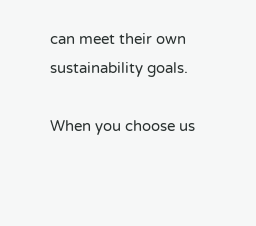can meet their own sustainability goals.

When you choose us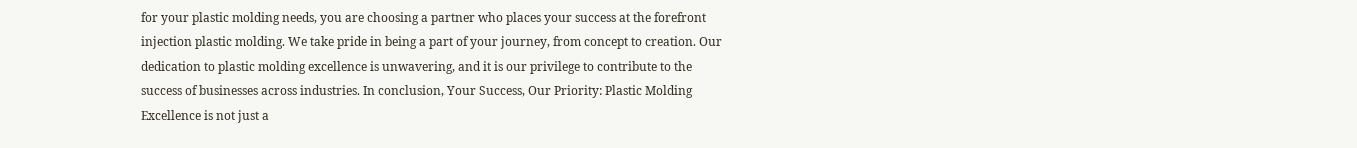for your plastic molding needs, you are choosing a partner who places your success at the forefront injection plastic molding. We take pride in being a part of your journey, from concept to creation. Our dedication to plastic molding excellence is unwavering, and it is our privilege to contribute to the success of businesses across industries. In conclusion, Your Success, Our Priority: Plastic Molding Excellence is not just a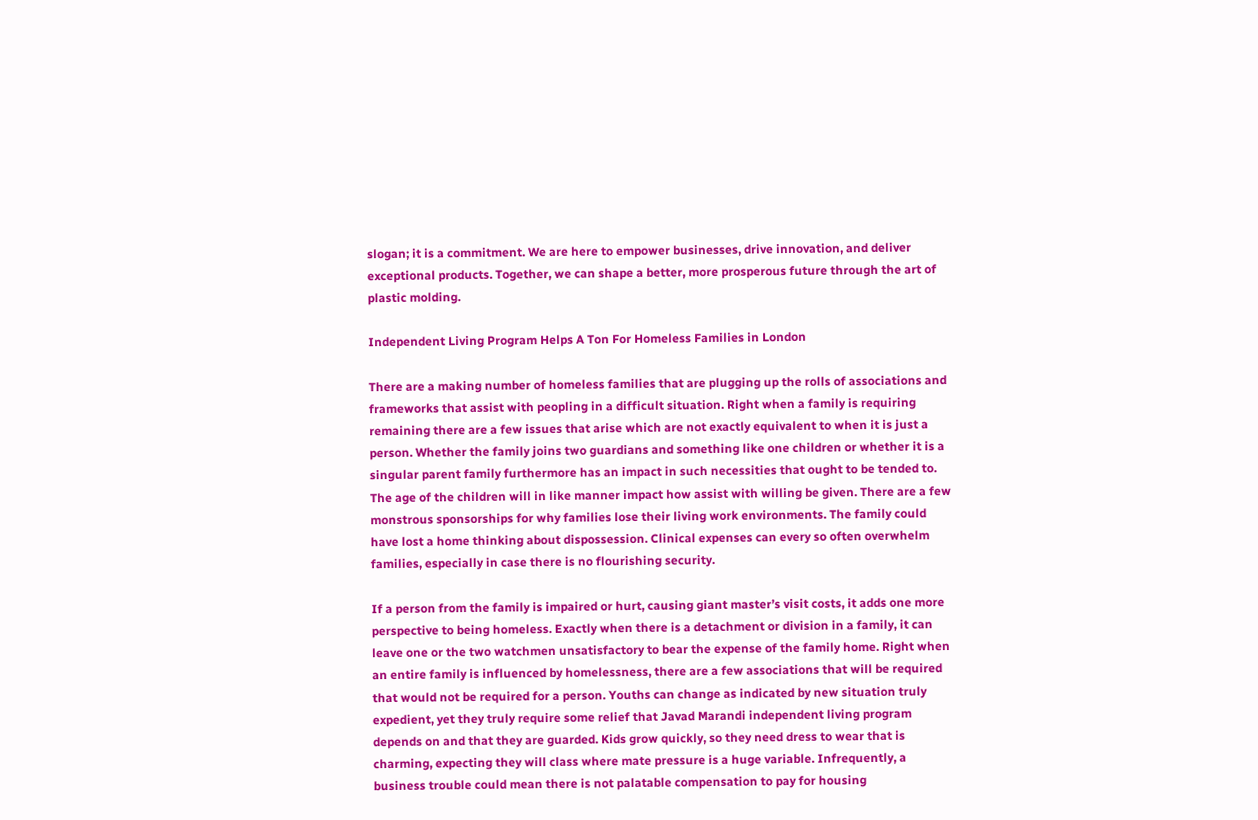slogan; it is a commitment. We are here to empower businesses, drive innovation, and deliver exceptional products. Together, we can shape a better, more prosperous future through the art of plastic molding.

Independent Living Program Helps A Ton For Homeless Families in London

There are a making number of homeless families that are plugging up the rolls of associations and frameworks that assist with peopling in a difficult situation. Right when a family is requiring remaining there are a few issues that arise which are not exactly equivalent to when it is just a person. Whether the family joins two guardians and something like one children or whether it is a singular parent family furthermore has an impact in such necessities that ought to be tended to. The age of the children will in like manner impact how assist with willing be given. There are a few monstrous sponsorships for why families lose their living work environments. The family could have lost a home thinking about dispossession. Clinical expenses can every so often overwhelm families, especially in case there is no flourishing security.

If a person from the family is impaired or hurt, causing giant master’s visit costs, it adds one more perspective to being homeless. Exactly when there is a detachment or division in a family, it can leave one or the two watchmen unsatisfactory to bear the expense of the family home. Right when an entire family is influenced by homelessness, there are a few associations that will be required that would not be required for a person. Youths can change as indicated by new situation truly expedient, yet they truly require some relief that Javad Marandi independent living program depends on and that they are guarded. Kids grow quickly, so they need dress to wear that is charming, expecting they will class where mate pressure is a huge variable. Infrequently, a business trouble could mean there is not palatable compensation to pay for housing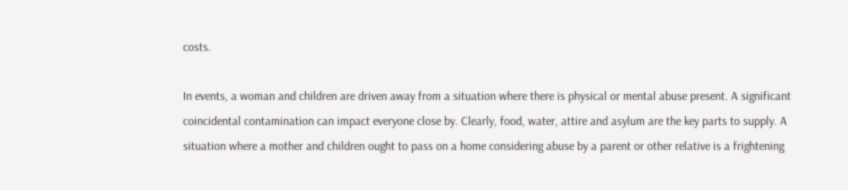costs.

In events, a woman and children are driven away from a situation where there is physical or mental abuse present. A significant coincidental contamination can impact everyone close by. Clearly, food, water, attire and asylum are the key parts to supply. A situation where a mother and children ought to pass on a home considering abuse by a parent or other relative is a frightening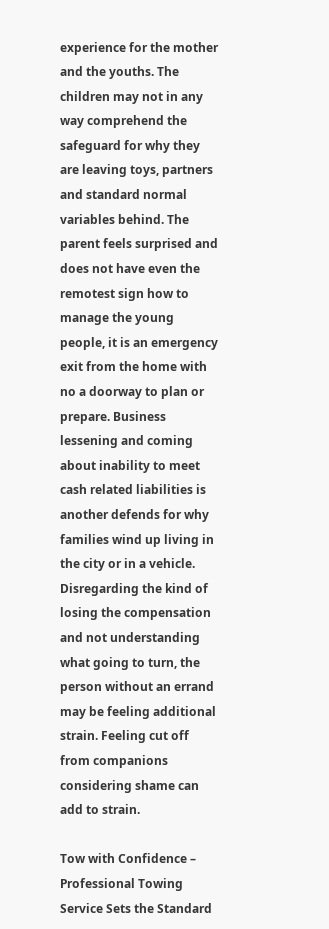experience for the mother and the youths. The children may not in any way comprehend the safeguard for why they are leaving toys, partners and standard normal variables behind. The parent feels surprised and does not have even the remotest sign how to manage the young people, it is an emergency exit from the home with no a doorway to plan or prepare. Business lessening and coming about inability to meet cash related liabilities is another defends for why families wind up living in the city or in a vehicle. Disregarding the kind of losing the compensation and not understanding what going to turn, the person without an errand may be feeling additional strain. Feeling cut off from companions considering shame can add to strain.

Tow with Confidence – Professional Towing Service Sets the Standard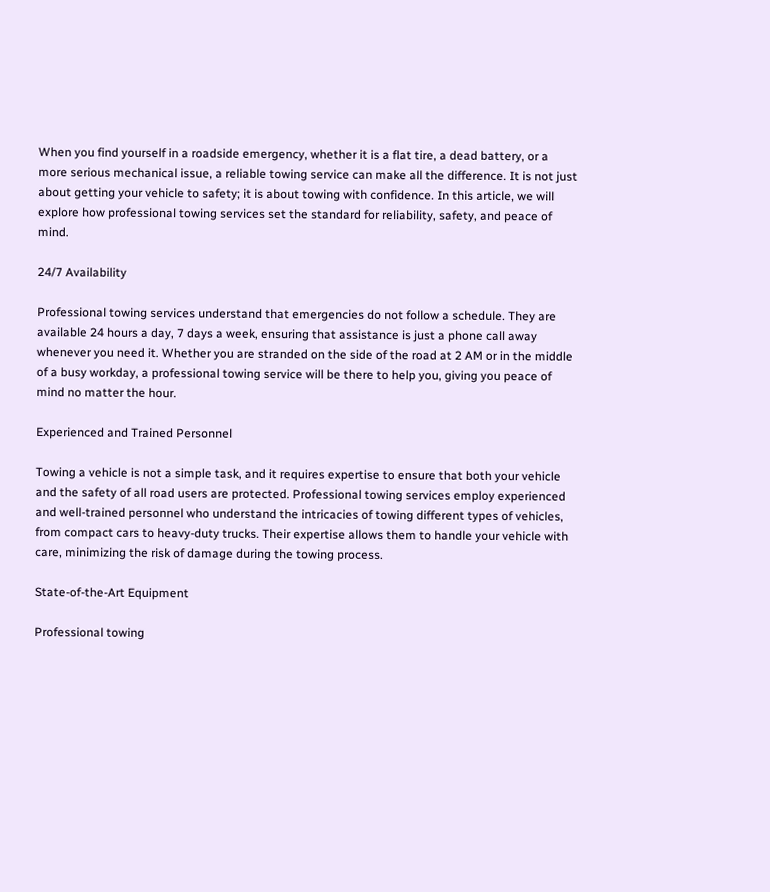When you find yourself in a roadside emergency, whether it is a flat tire, a dead battery, or a more serious mechanical issue, a reliable towing service can make all the difference. It is not just about getting your vehicle to safety; it is about towing with confidence. In this article, we will explore how professional towing services set the standard for reliability, safety, and peace of mind.

24/7 Availability

Professional towing services understand that emergencies do not follow a schedule. They are available 24 hours a day, 7 days a week, ensuring that assistance is just a phone call away whenever you need it. Whether you are stranded on the side of the road at 2 AM or in the middle of a busy workday, a professional towing service will be there to help you, giving you peace of mind no matter the hour.

Experienced and Trained Personnel

Towing a vehicle is not a simple task, and it requires expertise to ensure that both your vehicle and the safety of all road users are protected. Professional towing services employ experienced and well-trained personnel who understand the intricacies of towing different types of vehicles, from compact cars to heavy-duty trucks. Their expertise allows them to handle your vehicle with care, minimizing the risk of damage during the towing process.

State-of-the-Art Equipment

Professional towing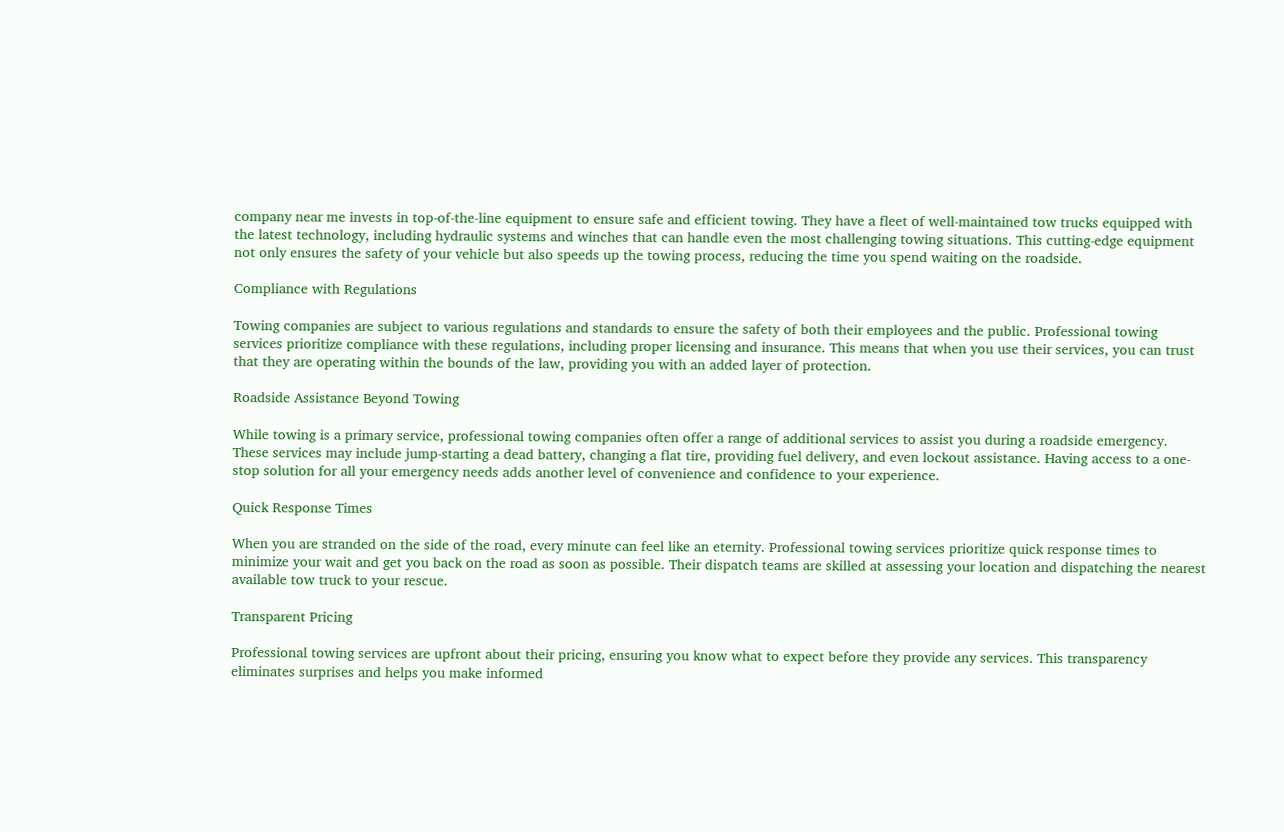company near me invests in top-of-the-line equipment to ensure safe and efficient towing. They have a fleet of well-maintained tow trucks equipped with the latest technology, including hydraulic systems and winches that can handle even the most challenging towing situations. This cutting-edge equipment not only ensures the safety of your vehicle but also speeds up the towing process, reducing the time you spend waiting on the roadside.

Compliance with Regulations

Towing companies are subject to various regulations and standards to ensure the safety of both their employees and the public. Professional towing services prioritize compliance with these regulations, including proper licensing and insurance. This means that when you use their services, you can trust that they are operating within the bounds of the law, providing you with an added layer of protection.

Roadside Assistance Beyond Towing

While towing is a primary service, professional towing companies often offer a range of additional services to assist you during a roadside emergency. These services may include jump-starting a dead battery, changing a flat tire, providing fuel delivery, and even lockout assistance. Having access to a one-stop solution for all your emergency needs adds another level of convenience and confidence to your experience.

Quick Response Times

When you are stranded on the side of the road, every minute can feel like an eternity. Professional towing services prioritize quick response times to minimize your wait and get you back on the road as soon as possible. Their dispatch teams are skilled at assessing your location and dispatching the nearest available tow truck to your rescue.

Transparent Pricing

Professional towing services are upfront about their pricing, ensuring you know what to expect before they provide any services. This transparency eliminates surprises and helps you make informed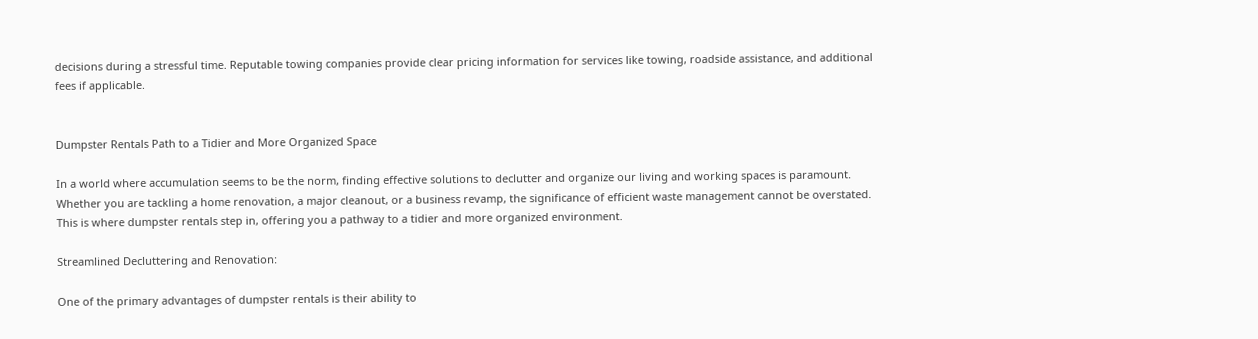decisions during a stressful time. Reputable towing companies provide clear pricing information for services like towing, roadside assistance, and additional fees if applicable.


Dumpster Rentals Path to a Tidier and More Organized Space

In a world where accumulation seems to be the norm, finding effective solutions to declutter and organize our living and working spaces is paramount. Whether you are tackling a home renovation, a major cleanout, or a business revamp, the significance of efficient waste management cannot be overstated. This is where dumpster rentals step in, offering you a pathway to a tidier and more organized environment.

Streamlined Decluttering and Renovation:

One of the primary advantages of dumpster rentals is their ability to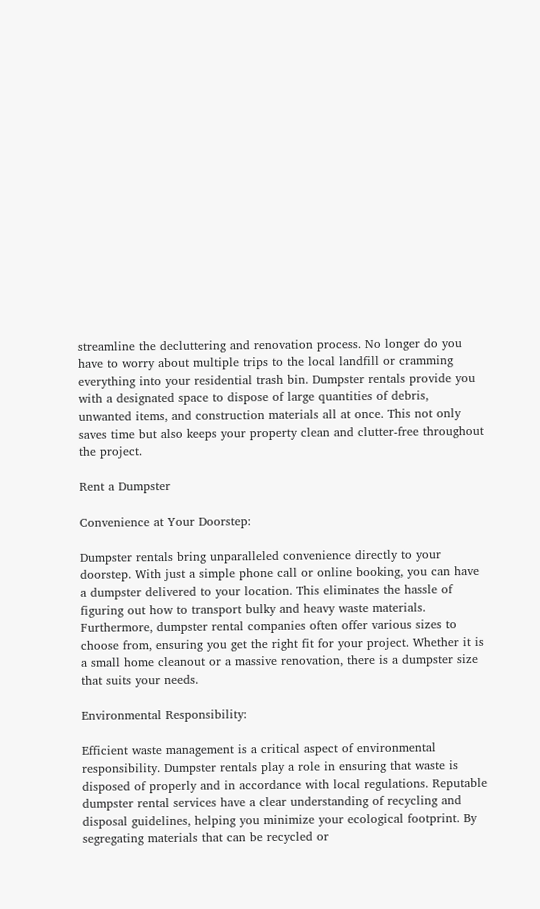streamline the decluttering and renovation process. No longer do you have to worry about multiple trips to the local landfill or cramming everything into your residential trash bin. Dumpster rentals provide you with a designated space to dispose of large quantities of debris, unwanted items, and construction materials all at once. This not only saves time but also keeps your property clean and clutter-free throughout the project.

Rent a Dumpster

Convenience at Your Doorstep:

Dumpster rentals bring unparalleled convenience directly to your doorstep. With just a simple phone call or online booking, you can have a dumpster delivered to your location. This eliminates the hassle of figuring out how to transport bulky and heavy waste materials. Furthermore, dumpster rental companies often offer various sizes to choose from, ensuring you get the right fit for your project. Whether it is a small home cleanout or a massive renovation, there is a dumpster size that suits your needs.

Environmental Responsibility:

Efficient waste management is a critical aspect of environmental responsibility. Dumpster rentals play a role in ensuring that waste is disposed of properly and in accordance with local regulations. Reputable dumpster rental services have a clear understanding of recycling and disposal guidelines, helping you minimize your ecological footprint. By segregating materials that can be recycled or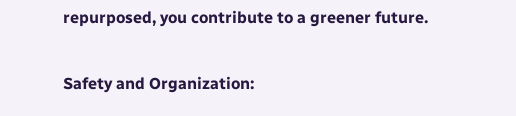repurposed, you contribute to a greener future.

Safety and Organization: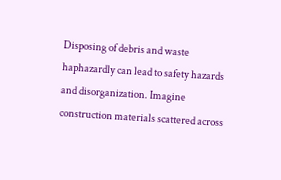Disposing of debris and waste haphazardly can lead to safety hazards and disorganization. Imagine construction materials scattered across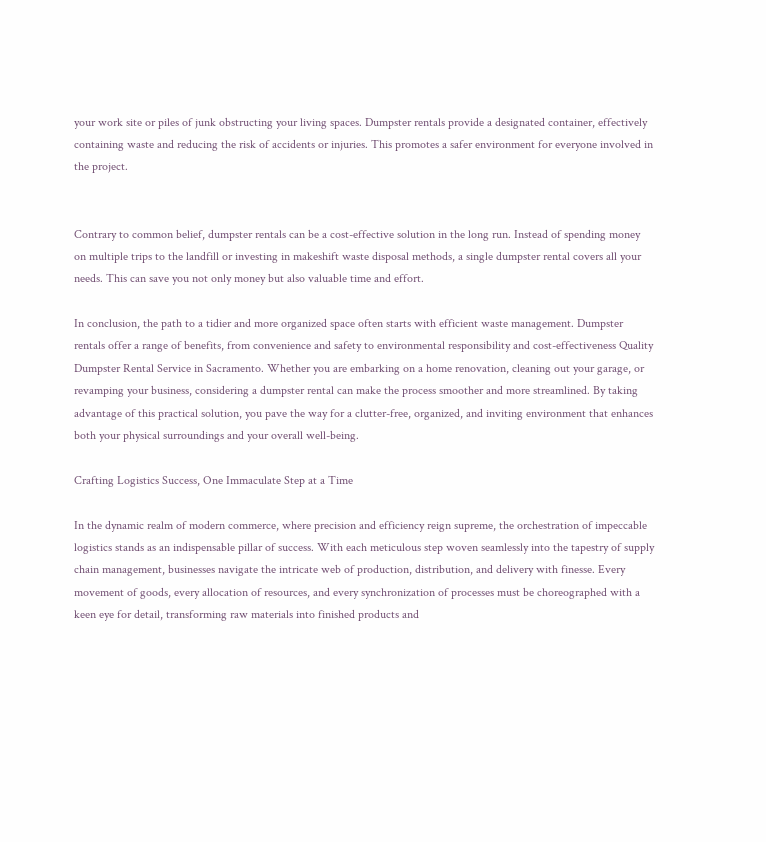your work site or piles of junk obstructing your living spaces. Dumpster rentals provide a designated container, effectively containing waste and reducing the risk of accidents or injuries. This promotes a safer environment for everyone involved in the project.


Contrary to common belief, dumpster rentals can be a cost-effective solution in the long run. Instead of spending money on multiple trips to the landfill or investing in makeshift waste disposal methods, a single dumpster rental covers all your needs. This can save you not only money but also valuable time and effort.

In conclusion, the path to a tidier and more organized space often starts with efficient waste management. Dumpster rentals offer a range of benefits, from convenience and safety to environmental responsibility and cost-effectiveness Quality Dumpster Rental Service in Sacramento. Whether you are embarking on a home renovation, cleaning out your garage, or revamping your business, considering a dumpster rental can make the process smoother and more streamlined. By taking advantage of this practical solution, you pave the way for a clutter-free, organized, and inviting environment that enhances both your physical surroundings and your overall well-being.

Crafting Logistics Success, One Immaculate Step at a Time

In the dynamic realm of modern commerce, where precision and efficiency reign supreme, the orchestration of impeccable logistics stands as an indispensable pillar of success. With each meticulous step woven seamlessly into the tapestry of supply chain management, businesses navigate the intricate web of production, distribution, and delivery with finesse. Every movement of goods, every allocation of resources, and every synchronization of processes must be choreographed with a keen eye for detail, transforming raw materials into finished products and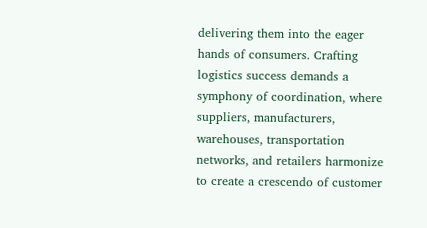delivering them into the eager hands of consumers. Crafting logistics success demands a symphony of coordination, where suppliers, manufacturers, warehouses, transportation networks, and retailers harmonize to create a crescendo of customer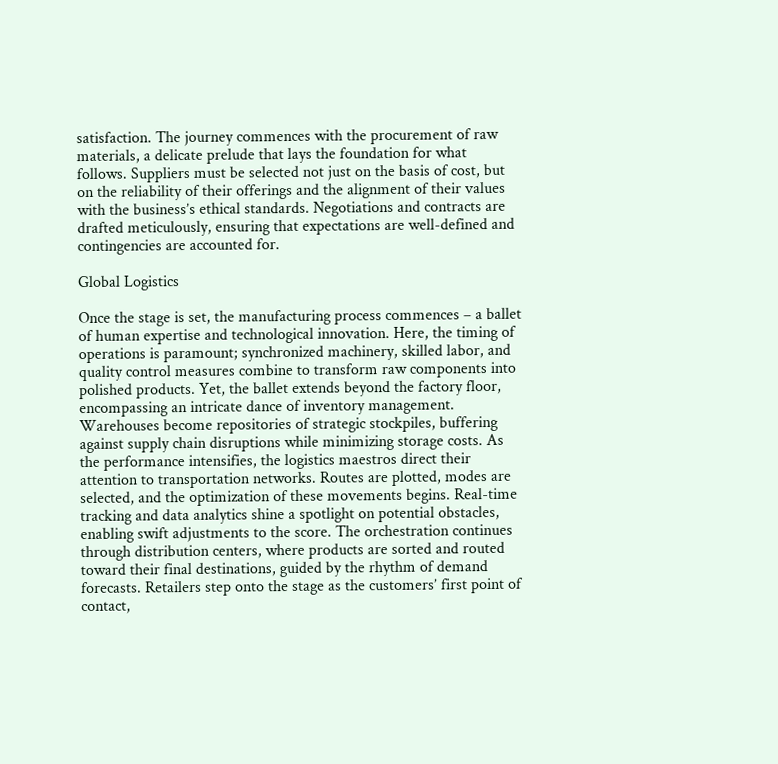satisfaction. The journey commences with the procurement of raw materials, a delicate prelude that lays the foundation for what follows. Suppliers must be selected not just on the basis of cost, but on the reliability of their offerings and the alignment of their values with the business’s ethical standards. Negotiations and contracts are drafted meticulously, ensuring that expectations are well-defined and contingencies are accounted for.

Global Logistics

Once the stage is set, the manufacturing process commences – a ballet of human expertise and technological innovation. Here, the timing of operations is paramount; synchronized machinery, skilled labor, and quality control measures combine to transform raw components into polished products. Yet, the ballet extends beyond the factory floor, encompassing an intricate dance of inventory management. Warehouses become repositories of strategic stockpiles, buffering against supply chain disruptions while minimizing storage costs. As the performance intensifies, the logistics maestros direct their attention to transportation networks. Routes are plotted, modes are selected, and the optimization of these movements begins. Real-time tracking and data analytics shine a spotlight on potential obstacles, enabling swift adjustments to the score. The orchestration continues through distribution centers, where products are sorted and routed toward their final destinations, guided by the rhythm of demand forecasts. Retailers step onto the stage as the customers’ first point of contact,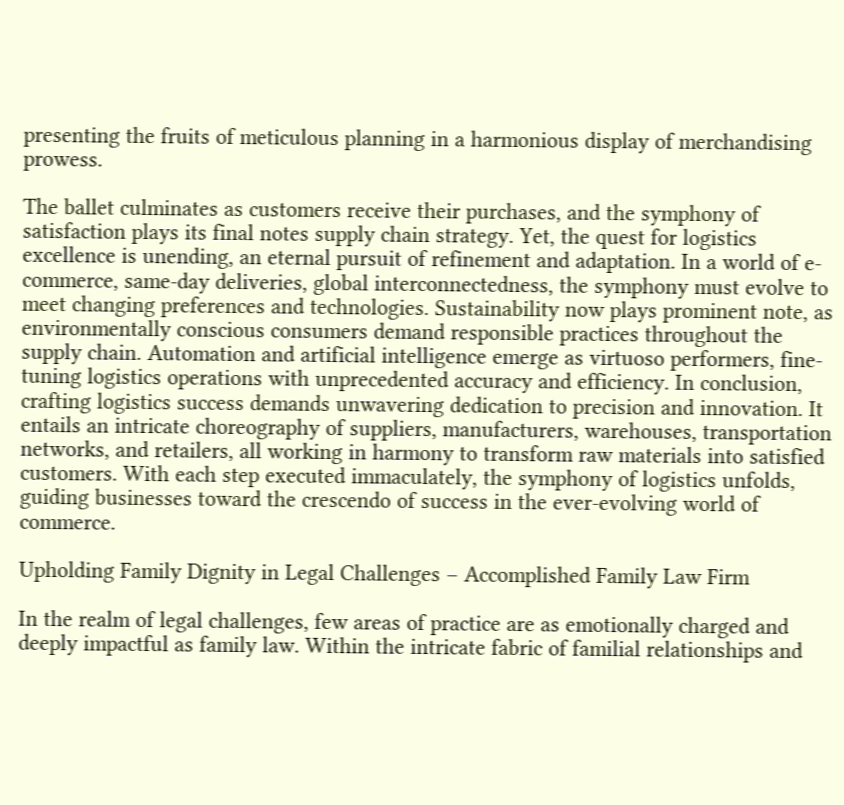presenting the fruits of meticulous planning in a harmonious display of merchandising prowess.

The ballet culminates as customers receive their purchases, and the symphony of satisfaction plays its final notes supply chain strategy. Yet, the quest for logistics excellence is unending, an eternal pursuit of refinement and adaptation. In a world of e-commerce, same-day deliveries, global interconnectedness, the symphony must evolve to meet changing preferences and technologies. Sustainability now plays prominent note, as environmentally conscious consumers demand responsible practices throughout the supply chain. Automation and artificial intelligence emerge as virtuoso performers, fine-tuning logistics operations with unprecedented accuracy and efficiency. In conclusion, crafting logistics success demands unwavering dedication to precision and innovation. It entails an intricate choreography of suppliers, manufacturers, warehouses, transportation networks, and retailers, all working in harmony to transform raw materials into satisfied customers. With each step executed immaculately, the symphony of logistics unfolds, guiding businesses toward the crescendo of success in the ever-evolving world of commerce.

Upholding Family Dignity in Legal Challenges – Accomplished Family Law Firm

In the realm of legal challenges, few areas of practice are as emotionally charged and deeply impactful as family law. Within the intricate fabric of familial relationships and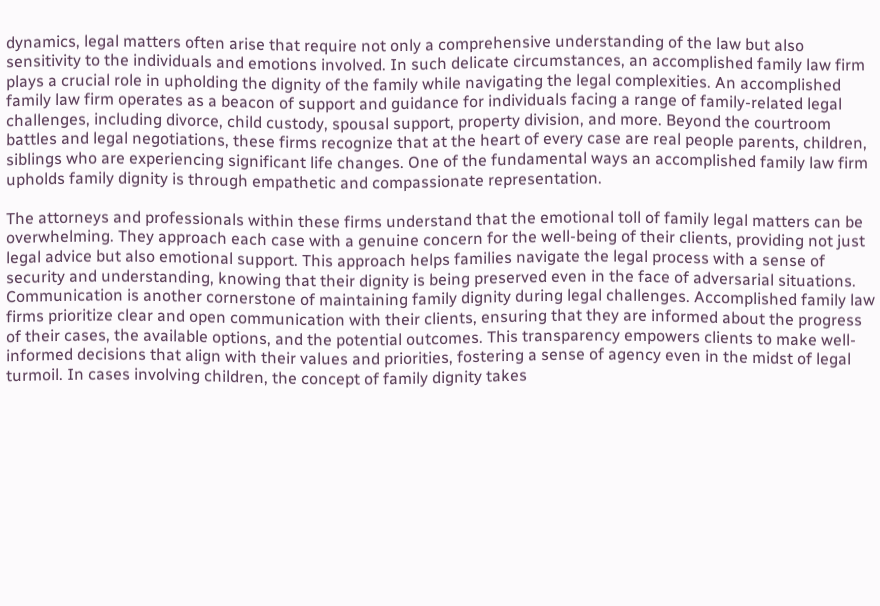dynamics, legal matters often arise that require not only a comprehensive understanding of the law but also sensitivity to the individuals and emotions involved. In such delicate circumstances, an accomplished family law firm plays a crucial role in upholding the dignity of the family while navigating the legal complexities. An accomplished family law firm operates as a beacon of support and guidance for individuals facing a range of family-related legal challenges, including divorce, child custody, spousal support, property division, and more. Beyond the courtroom battles and legal negotiations, these firms recognize that at the heart of every case are real people parents, children, siblings who are experiencing significant life changes. One of the fundamental ways an accomplished family law firm upholds family dignity is through empathetic and compassionate representation.

The attorneys and professionals within these firms understand that the emotional toll of family legal matters can be overwhelming. They approach each case with a genuine concern for the well-being of their clients, providing not just legal advice but also emotional support. This approach helps families navigate the legal process with a sense of security and understanding, knowing that their dignity is being preserved even in the face of adversarial situations. Communication is another cornerstone of maintaining family dignity during legal challenges. Accomplished family law firms prioritize clear and open communication with their clients, ensuring that they are informed about the progress of their cases, the available options, and the potential outcomes. This transparency empowers clients to make well-informed decisions that align with their values and priorities, fostering a sense of agency even in the midst of legal turmoil. In cases involving children, the concept of family dignity takes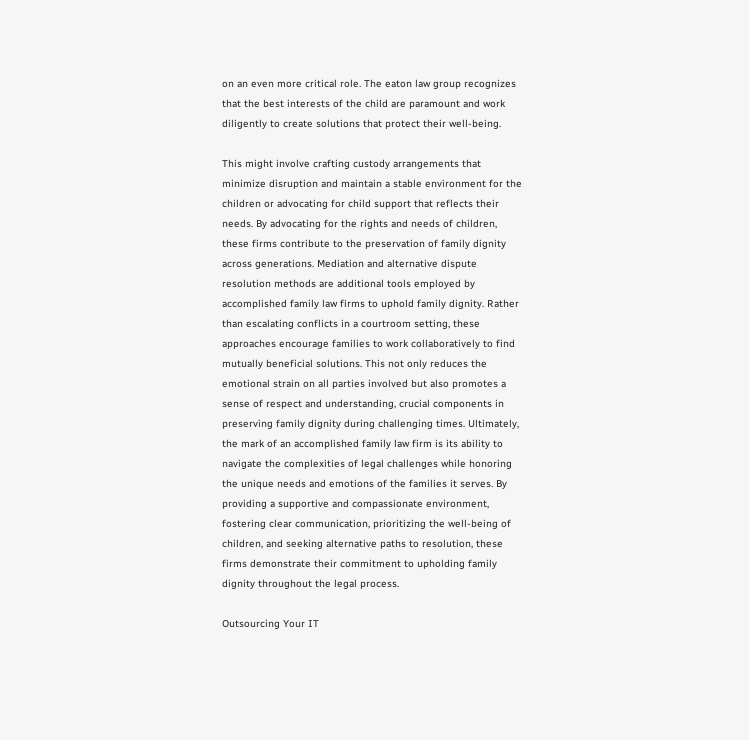on an even more critical role. The eaton law group recognizes that the best interests of the child are paramount and work diligently to create solutions that protect their well-being.

This might involve crafting custody arrangements that minimize disruption and maintain a stable environment for the children or advocating for child support that reflects their needs. By advocating for the rights and needs of children, these firms contribute to the preservation of family dignity across generations. Mediation and alternative dispute resolution methods are additional tools employed by accomplished family law firms to uphold family dignity. Rather than escalating conflicts in a courtroom setting, these approaches encourage families to work collaboratively to find mutually beneficial solutions. This not only reduces the emotional strain on all parties involved but also promotes a sense of respect and understanding, crucial components in preserving family dignity during challenging times. Ultimately, the mark of an accomplished family law firm is its ability to navigate the complexities of legal challenges while honoring the unique needs and emotions of the families it serves. By providing a supportive and compassionate environment, fostering clear communication, prioritizing the well-being of children, and seeking alternative paths to resolution, these firms demonstrate their commitment to upholding family dignity throughout the legal process.

Outsourcing Your IT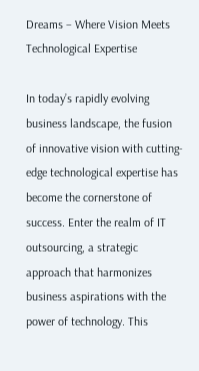Dreams – Where Vision Meets Technological Expertise

In today’s rapidly evolving business landscape, the fusion of innovative vision with cutting-edge technological expertise has become the cornerstone of success. Enter the realm of IT outsourcing, a strategic approach that harmonizes business aspirations with the power of technology. This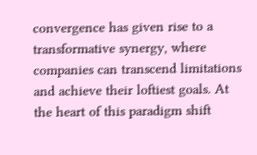convergence has given rise to a transformative synergy, where companies can transcend limitations and achieve their loftiest goals. At the heart of this paradigm shift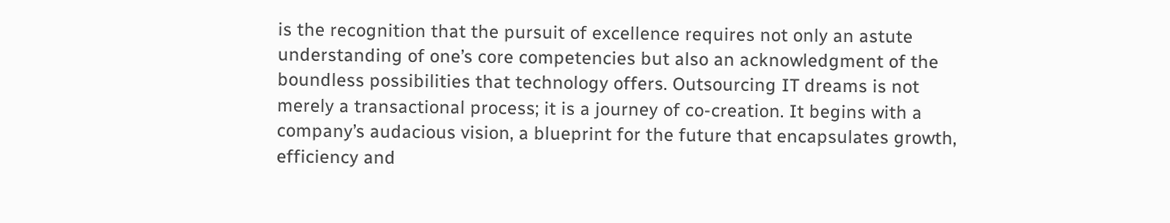is the recognition that the pursuit of excellence requires not only an astute understanding of one’s core competencies but also an acknowledgment of the boundless possibilities that technology offers. Outsourcing IT dreams is not merely a transactional process; it is a journey of co-creation. It begins with a company’s audacious vision, a blueprint for the future that encapsulates growth, efficiency and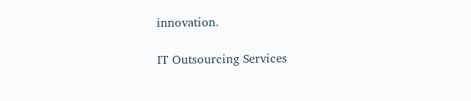innovation.

IT Outsourcing Services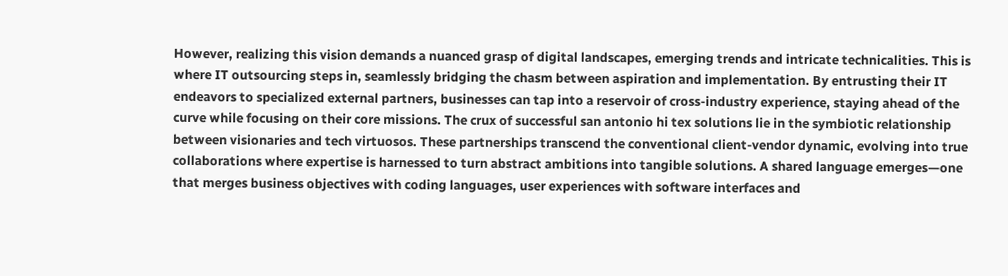However, realizing this vision demands a nuanced grasp of digital landscapes, emerging trends and intricate technicalities. This is where IT outsourcing steps in, seamlessly bridging the chasm between aspiration and implementation. By entrusting their IT endeavors to specialized external partners, businesses can tap into a reservoir of cross-industry experience, staying ahead of the curve while focusing on their core missions. The crux of successful san antonio hi tex solutions lie in the symbiotic relationship between visionaries and tech virtuosos. These partnerships transcend the conventional client-vendor dynamic, evolving into true collaborations where expertise is harnessed to turn abstract ambitions into tangible solutions. A shared language emerges—one that merges business objectives with coding languages, user experiences with software interfaces and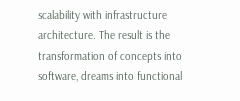scalability with infrastructure architecture. The result is the transformation of concepts into software, dreams into functional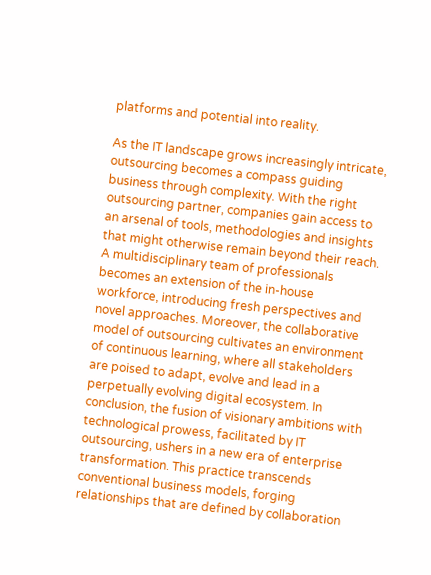platforms and potential into reality.

As the IT landscape grows increasingly intricate, outsourcing becomes a compass guiding business through complexity. With the right outsourcing partner, companies gain access to an arsenal of tools, methodologies and insights that might otherwise remain beyond their reach. A multidisciplinary team of professionals becomes an extension of the in-house workforce, introducing fresh perspectives and novel approaches. Moreover, the collaborative model of outsourcing cultivates an environment of continuous learning, where all stakeholders are poised to adapt, evolve and lead in a perpetually evolving digital ecosystem. In conclusion, the fusion of visionary ambitions with technological prowess, facilitated by IT outsourcing, ushers in a new era of enterprise transformation. This practice transcends conventional business models, forging relationships that are defined by collaboration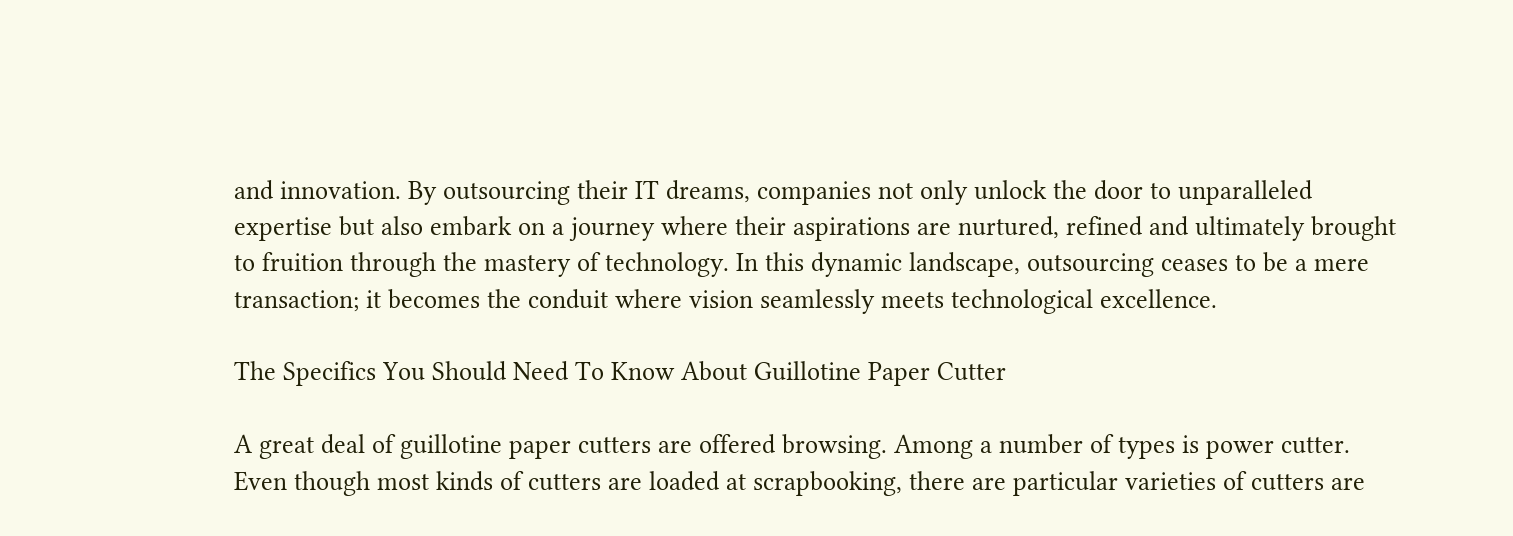and innovation. By outsourcing their IT dreams, companies not only unlock the door to unparalleled expertise but also embark on a journey where their aspirations are nurtured, refined and ultimately brought to fruition through the mastery of technology. In this dynamic landscape, outsourcing ceases to be a mere transaction; it becomes the conduit where vision seamlessly meets technological excellence.

The Specifics You Should Need To Know About Guillotine Paper Cutter

A great deal of guillotine paper cutters are offered browsing. Among a number of types is power cutter. Even though most kinds of cutters are loaded at scrapbooking, there are particular varieties of cutters are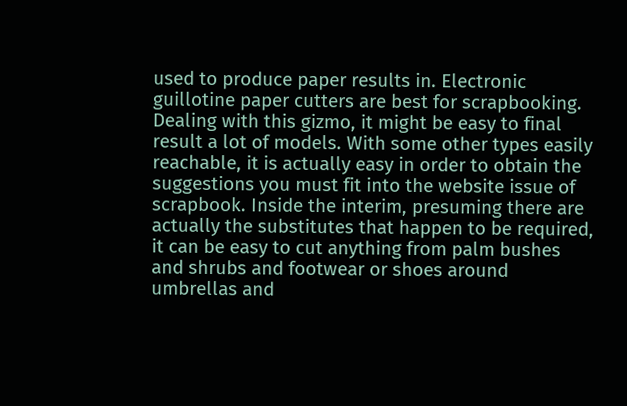used to produce paper results in. Electronic guillotine paper cutters are best for scrapbooking. Dealing with this gizmo, it might be easy to final result a lot of models. With some other types easily reachable, it is actually easy in order to obtain the suggestions you must fit into the website issue of scrapbook. Inside the interim, presuming there are actually the substitutes that happen to be required, it can be easy to cut anything from palm bushes and shrubs and footwear or shoes around umbrellas and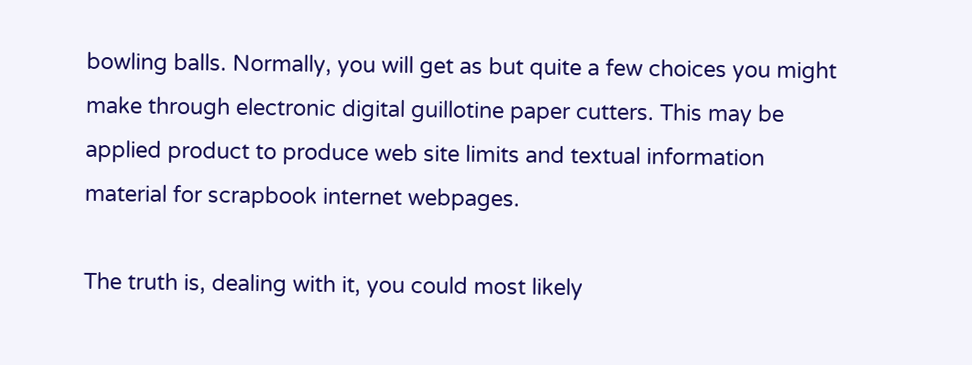bowling balls. Normally, you will get as but quite a few choices you might make through electronic digital guillotine paper cutters. This may be applied product to produce web site limits and textual information material for scrapbook internet webpages.

The truth is, dealing with it, you could most likely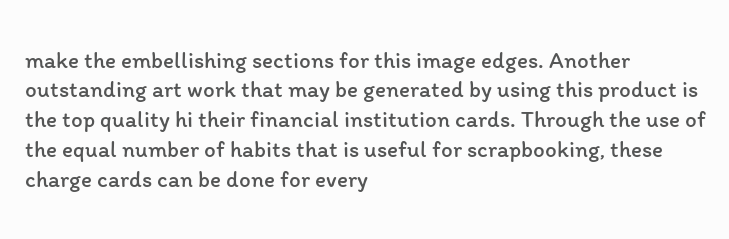make the embellishing sections for this image edges. Another outstanding art work that may be generated by using this product is the top quality hi their financial institution cards. Through the use of the equal number of habits that is useful for scrapbooking, these charge cards can be done for every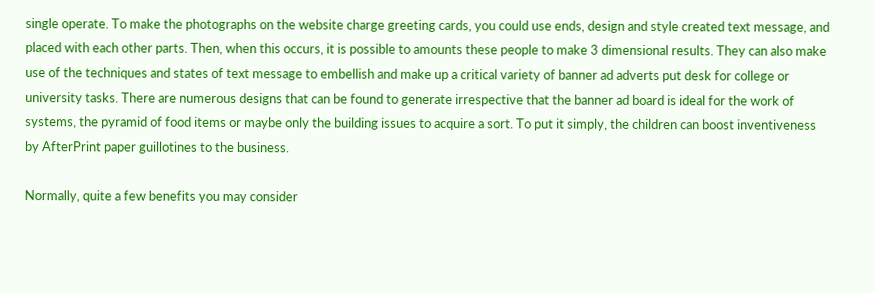single operate. To make the photographs on the website charge greeting cards, you could use ends, design and style created text message, and placed with each other parts. Then, when this occurs, it is possible to amounts these people to make 3 dimensional results. They can also make use of the techniques and states of text message to embellish and make up a critical variety of banner ad adverts put desk for college or university tasks. There are numerous designs that can be found to generate irrespective that the banner ad board is ideal for the work of systems, the pyramid of food items or maybe only the building issues to acquire a sort. To put it simply, the children can boost inventiveness by AfterPrint paper guillotines to the business.

Normally, quite a few benefits you may consider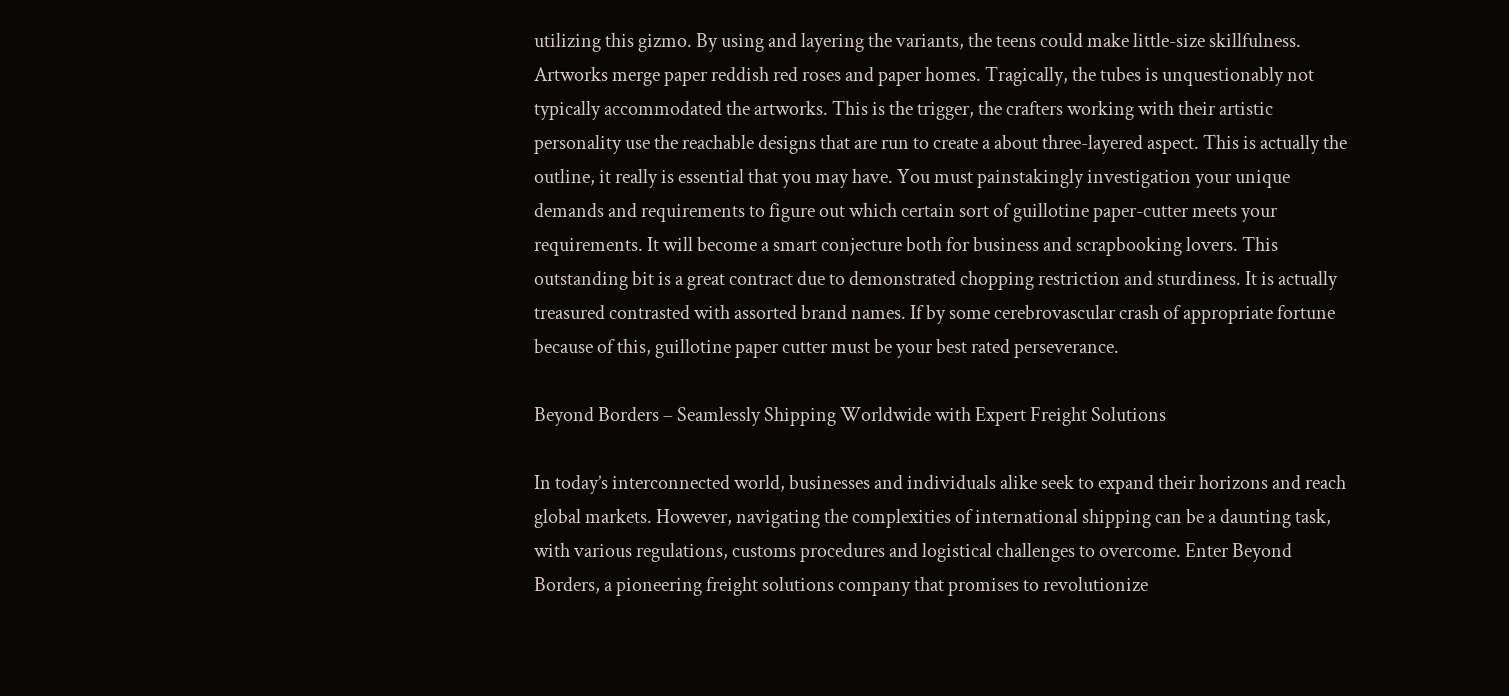utilizing this gizmo. By using and layering the variants, the teens could make little-size skillfulness. Artworks merge paper reddish red roses and paper homes. Tragically, the tubes is unquestionably not typically accommodated the artworks. This is the trigger, the crafters working with their artistic personality use the reachable designs that are run to create a about three-layered aspect. This is actually the outline, it really is essential that you may have. You must painstakingly investigation your unique demands and requirements to figure out which certain sort of guillotine paper-cutter meets your requirements. It will become a smart conjecture both for business and scrapbooking lovers. This outstanding bit is a great contract due to demonstrated chopping restriction and sturdiness. It is actually treasured contrasted with assorted brand names. If by some cerebrovascular crash of appropriate fortune because of this, guillotine paper cutter must be your best rated perseverance.

Beyond Borders – Seamlessly Shipping Worldwide with Expert Freight Solutions

In today’s interconnected world, businesses and individuals alike seek to expand their horizons and reach global markets. However, navigating the complexities of international shipping can be a daunting task, with various regulations, customs procedures and logistical challenges to overcome. Enter Beyond Borders, a pioneering freight solutions company that promises to revolutionize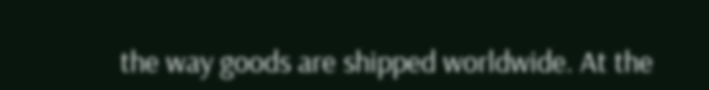the way goods are shipped worldwide. At the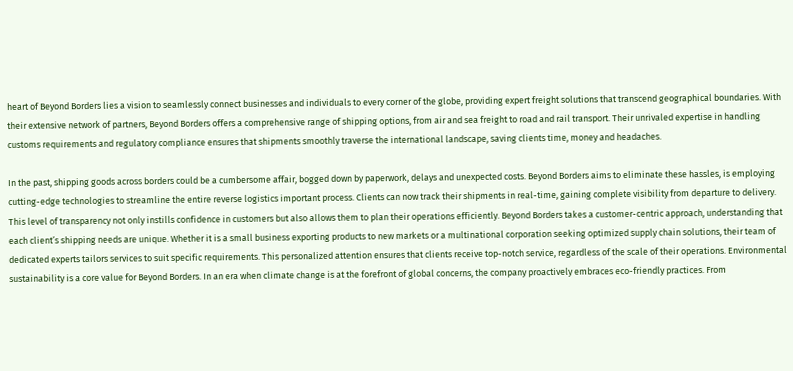heart of Beyond Borders lies a vision to seamlessly connect businesses and individuals to every corner of the globe, providing expert freight solutions that transcend geographical boundaries. With their extensive network of partners, Beyond Borders offers a comprehensive range of shipping options, from air and sea freight to road and rail transport. Their unrivaled expertise in handling customs requirements and regulatory compliance ensures that shipments smoothly traverse the international landscape, saving clients time, money and headaches.

In the past, shipping goods across borders could be a cumbersome affair, bogged down by paperwork, delays and unexpected costs. Beyond Borders aims to eliminate these hassles, is employing cutting-edge technologies to streamline the entire reverse logistics important process. Clients can now track their shipments in real-time, gaining complete visibility from departure to delivery. This level of transparency not only instills confidence in customers but also allows them to plan their operations efficiently. Beyond Borders takes a customer-centric approach, understanding that each client’s shipping needs are unique. Whether it is a small business exporting products to new markets or a multinational corporation seeking optimized supply chain solutions, their team of dedicated experts tailors services to suit specific requirements. This personalized attention ensures that clients receive top-notch service, regardless of the scale of their operations. Environmental sustainability is a core value for Beyond Borders. In an era when climate change is at the forefront of global concerns, the company proactively embraces eco-friendly practices. From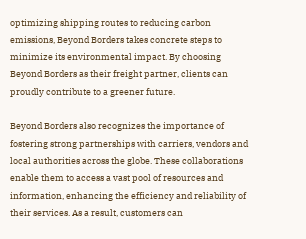optimizing shipping routes to reducing carbon emissions, Beyond Borders takes concrete steps to minimize its environmental impact. By choosing Beyond Borders as their freight partner, clients can proudly contribute to a greener future.

Beyond Borders also recognizes the importance of fostering strong partnerships with carriers, vendors and local authorities across the globe. These collaborations enable them to access a vast pool of resources and information, enhancing the efficiency and reliability of their services. As a result, customers can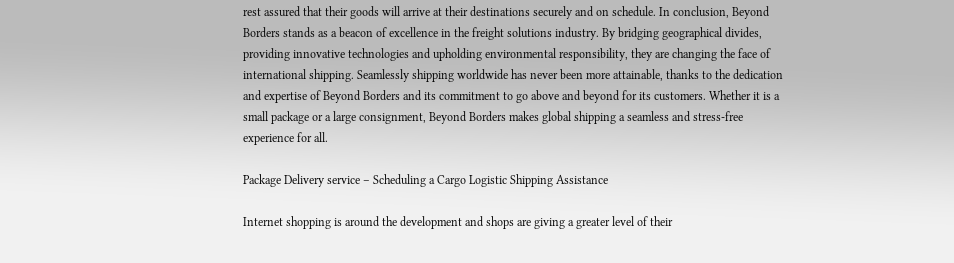rest assured that their goods will arrive at their destinations securely and on schedule. In conclusion, Beyond Borders stands as a beacon of excellence in the freight solutions industry. By bridging geographical divides, providing innovative technologies and upholding environmental responsibility, they are changing the face of international shipping. Seamlessly shipping worldwide has never been more attainable, thanks to the dedication and expertise of Beyond Borders and its commitment to go above and beyond for its customers. Whether it is a small package or a large consignment, Beyond Borders makes global shipping a seamless and stress-free experience for all.

Package Delivery service – Scheduling a Cargo Logistic Shipping Assistance

Internet shopping is around the development and shops are giving a greater level of their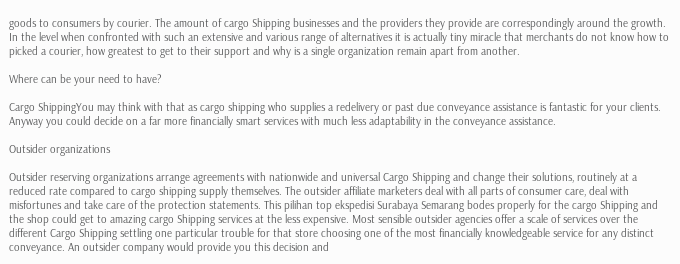goods to consumers by courier. The amount of cargo Shipping businesses and the providers they provide are correspondingly around the growth. In the level when confronted with such an extensive and various range of alternatives it is actually tiny miracle that merchants do not know how to picked a courier, how greatest to get to their support and why is a single organization remain apart from another.

Where can be your need to have?

Cargo ShippingYou may think with that as cargo shipping who supplies a redelivery or past due conveyance assistance is fantastic for your clients. Anyway you could decide on a far more financially smart services with much less adaptability in the conveyance assistance.

Outsider organizations

Outsider reserving organizations arrange agreements with nationwide and universal Cargo Shipping and change their solutions, routinely at a reduced rate compared to cargo shipping supply themselves. The outsider affiliate marketers deal with all parts of consumer care, deal with misfortunes and take care of the protection statements. This pilihan top ekspedisi Surabaya Semarang bodes properly for the cargo Shipping and the shop could get to amazing cargo Shipping services at the less expensive. Most sensible outsider agencies offer a scale of services over the different Cargo Shipping settling one particular trouble for that store choosing one of the most financially knowledgeable service for any distinct conveyance. An outsider company would provide you this decision and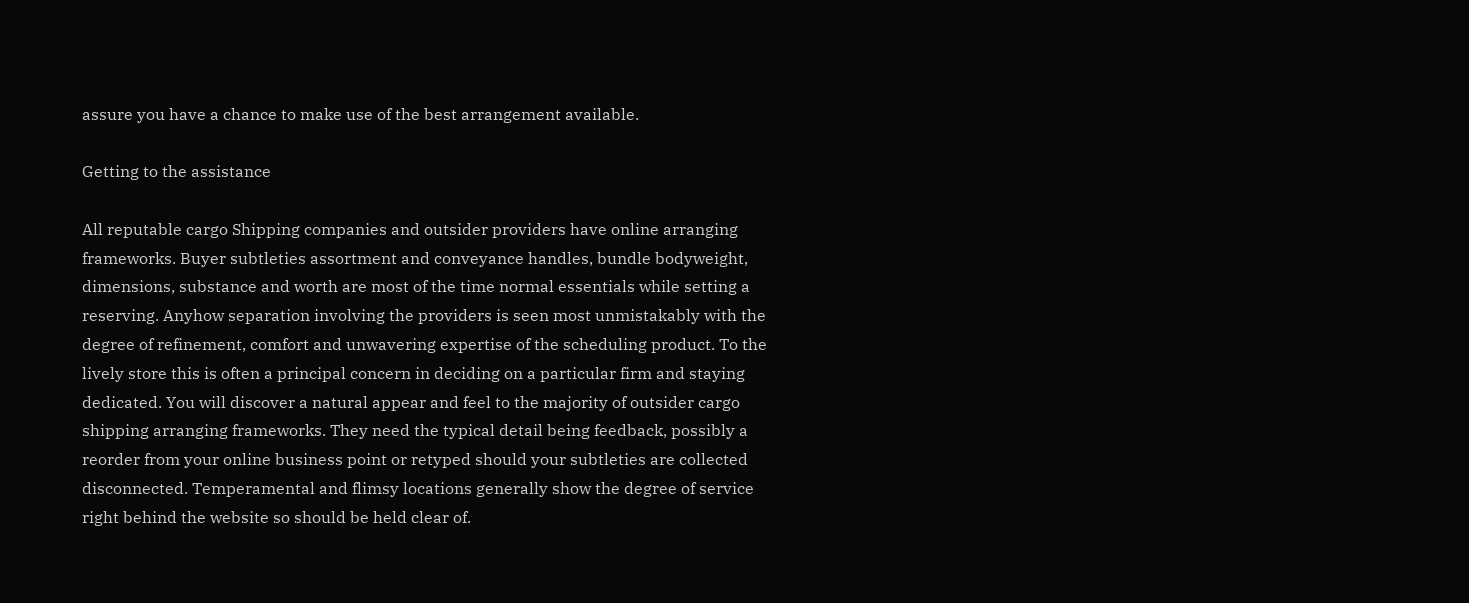assure you have a chance to make use of the best arrangement available.

Getting to the assistance

All reputable cargo Shipping companies and outsider providers have online arranging frameworks. Buyer subtleties assortment and conveyance handles, bundle bodyweight, dimensions, substance and worth are most of the time normal essentials while setting a reserving. Anyhow separation involving the providers is seen most unmistakably with the degree of refinement, comfort and unwavering expertise of the scheduling product. To the lively store this is often a principal concern in deciding on a particular firm and staying dedicated. You will discover a natural appear and feel to the majority of outsider cargo shipping arranging frameworks. They need the typical detail being feedback, possibly a reorder from your online business point or retyped should your subtleties are collected disconnected. Temperamental and flimsy locations generally show the degree of service right behind the website so should be held clear of.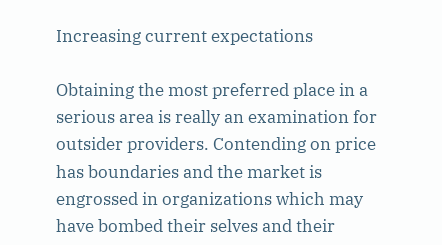Increasing current expectations

Obtaining the most preferred place in a serious area is really an examination for outsider providers. Contending on price has boundaries and the market is engrossed in organizations which may have bombed their selves and their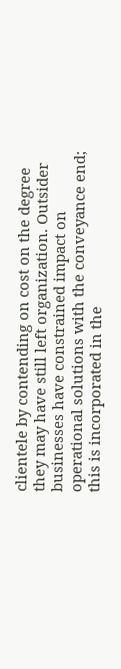clientele by contending on cost on the degree they may have still left organization. Outsider businesses have constrained impact on operational solutions with the conveyance end; this is incorporated in the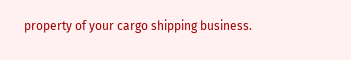property of your cargo shipping business.